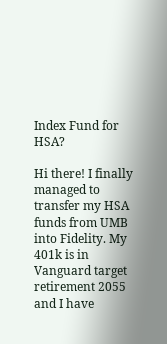Index Fund for HSA?

Hi there! I finally managed to transfer my HSA funds from UMB into Fidelity. My 401k is in Vanguard target retirement 2055 and I have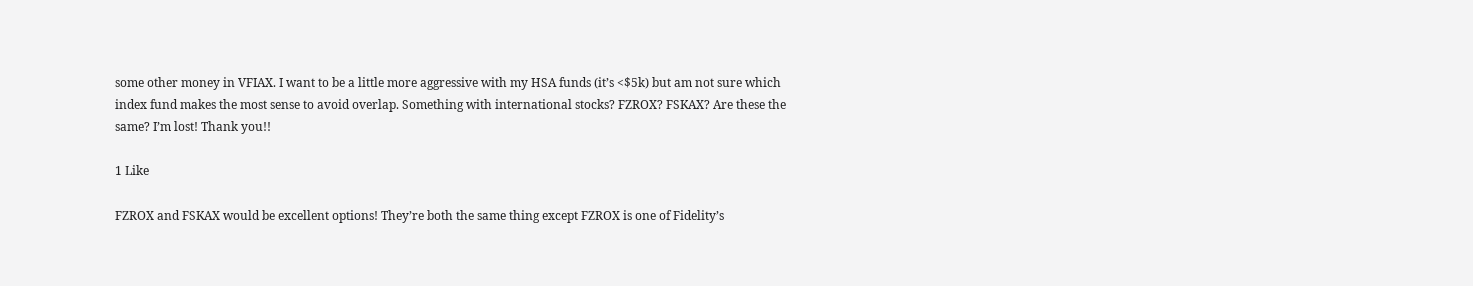some other money in VFIAX. I want to be a little more aggressive with my HSA funds (it’s <$5k) but am not sure which index fund makes the most sense to avoid overlap. Something with international stocks? FZROX? FSKAX? Are these the same? I’m lost! Thank you!!

1 Like

FZROX and FSKAX would be excellent options! They’re both the same thing except FZROX is one of Fidelity’s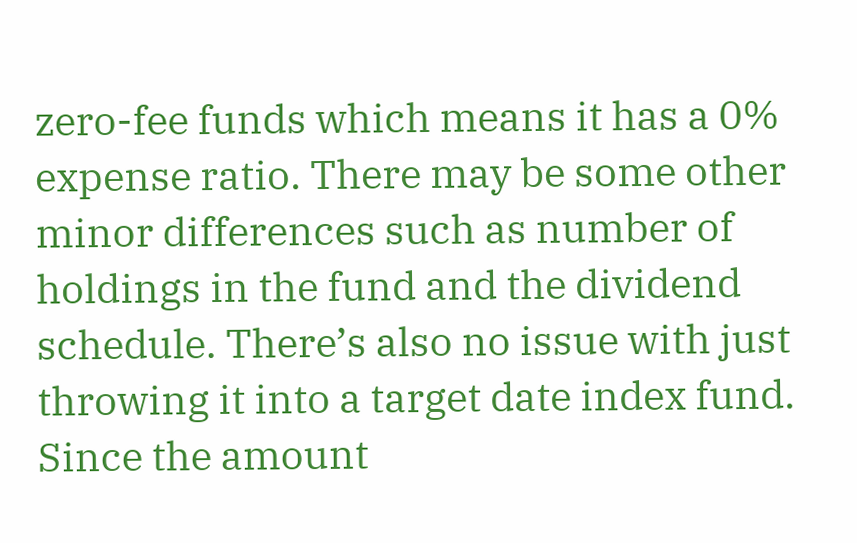zero-fee funds which means it has a 0% expense ratio. There may be some other minor differences such as number of holdings in the fund and the dividend schedule. There’s also no issue with just throwing it into a target date index fund. Since the amount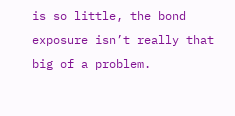is so little, the bond exposure isn’t really that big of a problem.